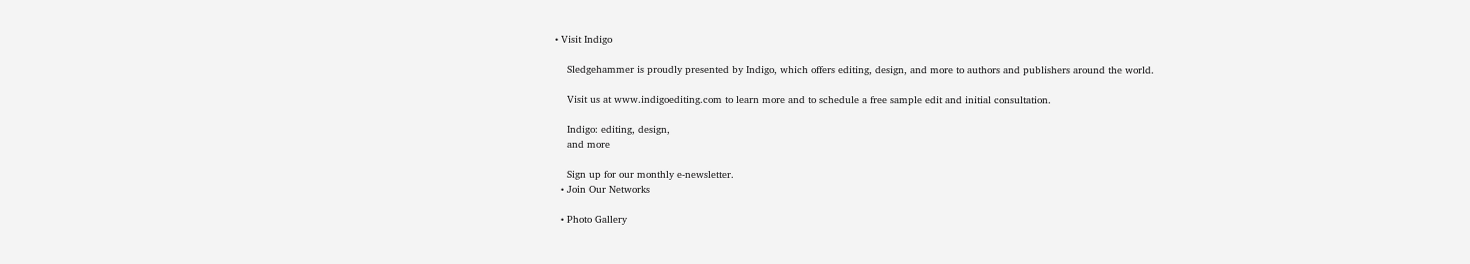• Visit Indigo

    Sledgehammer is proudly presented by Indigo, which offers editing, design, and more to authors and publishers around the world.

    Visit us at www.indigoediting.com to learn more and to schedule a free sample edit and initial consultation.

    Indigo: editing, design,
    and more

    Sign up for our monthly e-newsletter.
  • Join Our Networks

  • Photo Gallery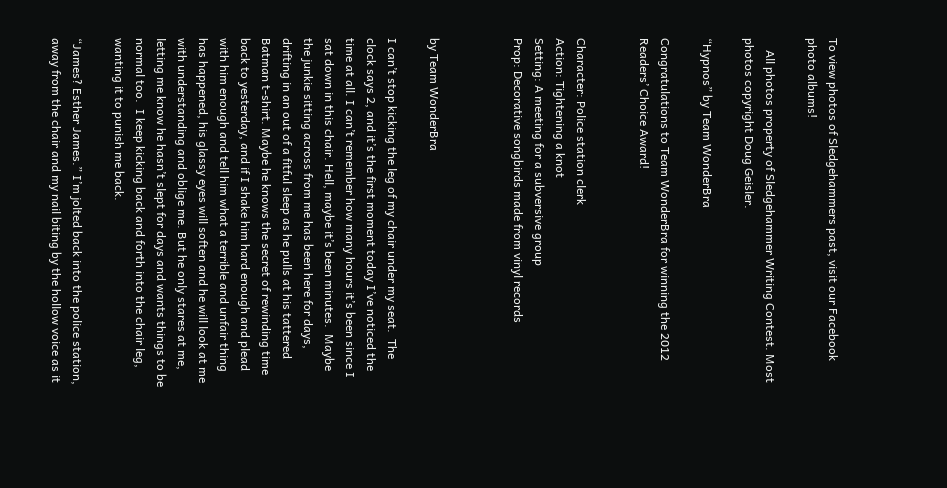To view photos of Sledgehammers past, visit our Facebook photo albums!

    All photos property of Sledgehammer Writing Contest. Most photos copyright Doug Geisler.

“Hypnos” by Team WonderBra

Congratulations to Team WonderBra for winning the 2012 Readers’ Choice Award!


Character: Police station clerk
Action: Tightening a knot
Setting: A meeting for a subversive group
Prop: Decorative songbirds made from vinyl records



by Team WonderBra

I can’t stop kicking the leg of my chair under my seat.  The clock says 2, and it’s the first moment today I’ve noticed the time at all. I can’t remember how many hours it’s been since I sat down in this chair. Hell, maybe it’s been minutes.  Maybe the junkie sitting across from me has been here for days, drifting in an out of a fitful sleep as he pulls at his tattered Batman t-shirt. Maybe he knows the secret of rewinding time back to yesterday, and if I shake him hard enough and plead with him enough and tell him what a terrible and unfair thing has happened, his glassy eyes will soften and he will look at me with understanding and oblige me. But he only stares at me, letting me know he hasn’t slept for days and wants things to be normal too.  I keep kicking back and forth into the chair leg, wanting it to punish me back.

“James? Esther James.” I’m jolted back into the police station, away from the chair and my nail biting by the hollow voice as it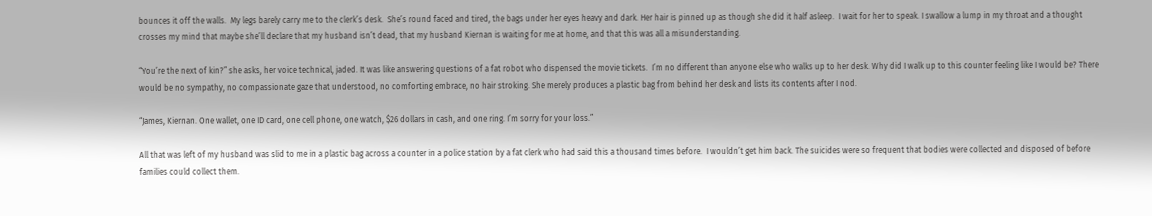bounces it off the walls.  My legs barely carry me to the clerk’s desk.  She’s round faced and tired, the bags under her eyes heavy and dark. Her hair is pinned up as though she did it half asleep.  I wait for her to speak. I swallow a lump in my throat and a thought crosses my mind that maybe she’ll declare that my husband isn’t dead, that my husband Kiernan is waiting for me at home, and that this was all a misunderstanding.

“You’re the next of kin?” she asks, her voice technical, jaded. It was like answering questions of a fat robot who dispensed the movie tickets.  I’m no different than anyone else who walks up to her desk. Why did I walk up to this counter feeling like I would be? There would be no sympathy, no compassionate gaze that understood, no comforting embrace, no hair stroking. She merely produces a plastic bag from behind her desk and lists its contents after I nod.

“James, Kiernan. One wallet, one ID card, one cell phone, one watch, $26 dollars in cash, and one ring. I’m sorry for your loss.”

All that was left of my husband was slid to me in a plastic bag across a counter in a police station by a fat clerk who had said this a thousand times before.  I wouldn’t get him back. The suicides were so frequent that bodies were collected and disposed of before families could collect them.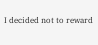I decided not to reward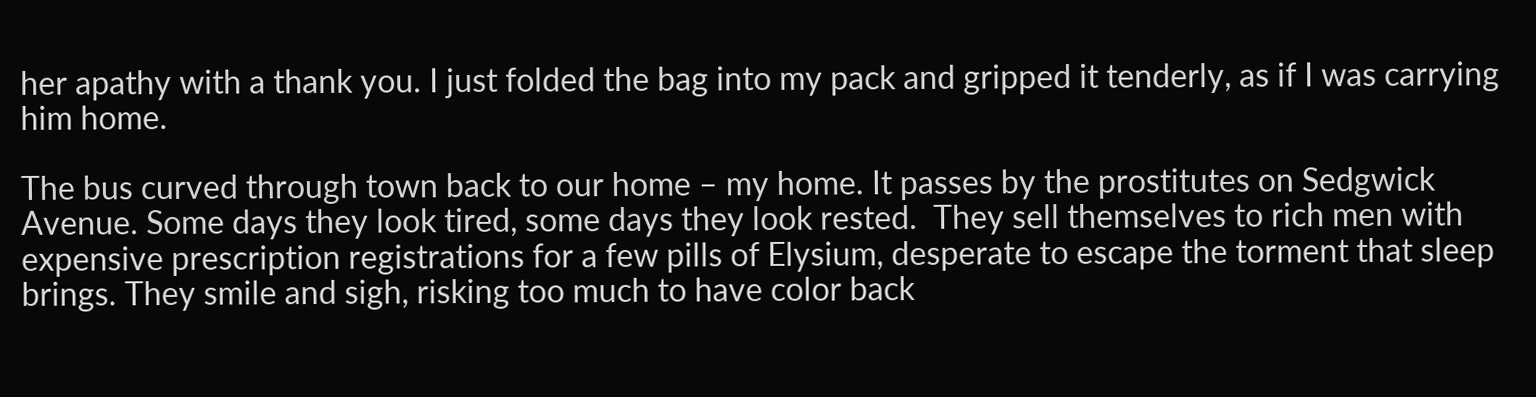her apathy with a thank you. I just folded the bag into my pack and gripped it tenderly, as if I was carrying him home.

The bus curved through town back to our home – my home. It passes by the prostitutes on Sedgwick Avenue. Some days they look tired, some days they look rested.  They sell themselves to rich men with expensive prescription registrations for a few pills of Elysium, desperate to escape the torment that sleep brings. They smile and sigh, risking too much to have color back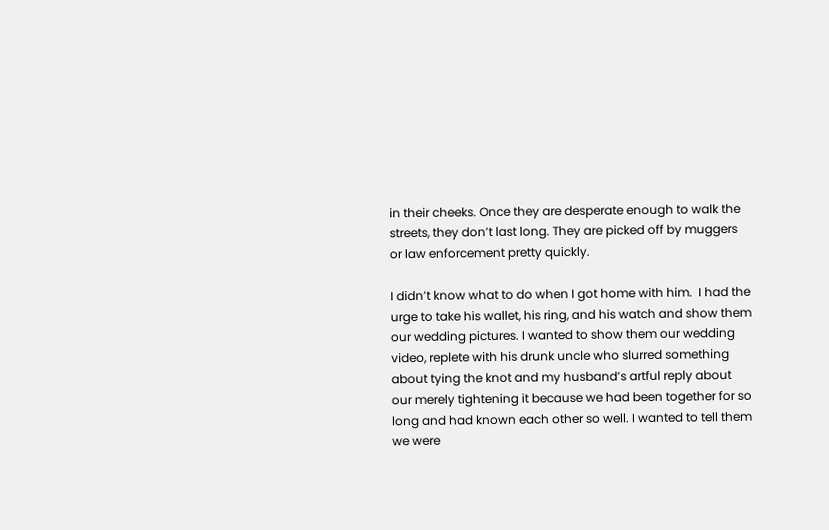in their cheeks. Once they are desperate enough to walk the streets, they don’t last long. They are picked off by muggers or law enforcement pretty quickly.

I didn’t know what to do when I got home with him.  I had the urge to take his wallet, his ring, and his watch and show them our wedding pictures. I wanted to show them our wedding video, replete with his drunk uncle who slurred something  about tying the knot and my husband’s artful reply about our merely tightening it because we had been together for so long and had known each other so well. I wanted to tell them we were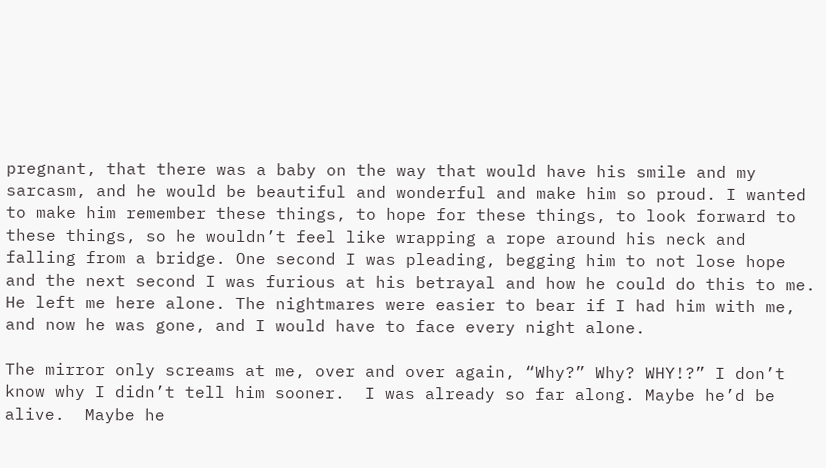pregnant, that there was a baby on the way that would have his smile and my sarcasm, and he would be beautiful and wonderful and make him so proud. I wanted to make him remember these things, to hope for these things, to look forward to these things, so he wouldn’t feel like wrapping a rope around his neck and falling from a bridge. One second I was pleading, begging him to not lose hope and the next second I was furious at his betrayal and how he could do this to me. He left me here alone. The nightmares were easier to bear if I had him with me, and now he was gone, and I would have to face every night alone.

The mirror only screams at me, over and over again, “Why?” Why? WHY!?” I don’t know why I didn’t tell him sooner.  I was already so far along. Maybe he’d be alive.  Maybe he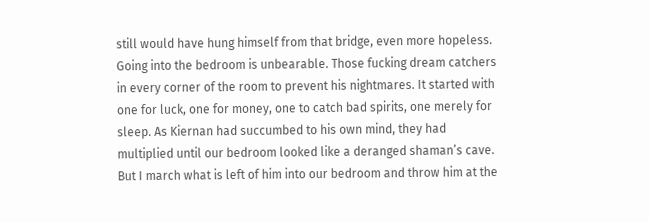still would have hung himself from that bridge, even more hopeless. Going into the bedroom is unbearable. Those fucking dream catchers in every corner of the room to prevent his nightmares. It started with one for luck, one for money, one to catch bad spirits, one merely for sleep. As Kiernan had succumbed to his own mind, they had multiplied until our bedroom looked like a deranged shaman’s cave. But I march what is left of him into our bedroom and throw him at the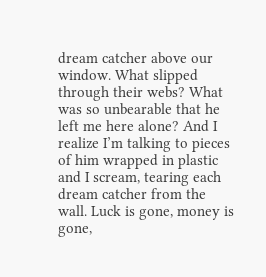dream catcher above our window. What slipped through their webs? What was so unbearable that he left me here alone? And I realize I’m talking to pieces of him wrapped in plastic and I scream, tearing each dream catcher from the wall. Luck is gone, money is gone,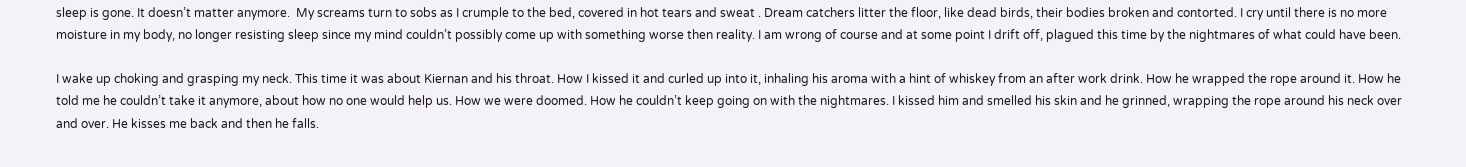sleep is gone. It doesn’t matter anymore.  My screams turn to sobs as I crumple to the bed, covered in hot tears and sweat . Dream catchers litter the floor, like dead birds, their bodies broken and contorted. I cry until there is no more moisture in my body, no longer resisting sleep since my mind couldn’t possibly come up with something worse then reality. I am wrong of course and at some point I drift off, plagued this time by the nightmares of what could have been.

I wake up choking and grasping my neck. This time it was about Kiernan and his throat. How I kissed it and curled up into it, inhaling his aroma with a hint of whiskey from an after work drink. How he wrapped the rope around it. How he told me he couldn’t take it anymore, about how no one would help us. How we were doomed. How he couldn’t keep going on with the nightmares. I kissed him and smelled his skin and he grinned, wrapping the rope around his neck over and over. He kisses me back and then he falls.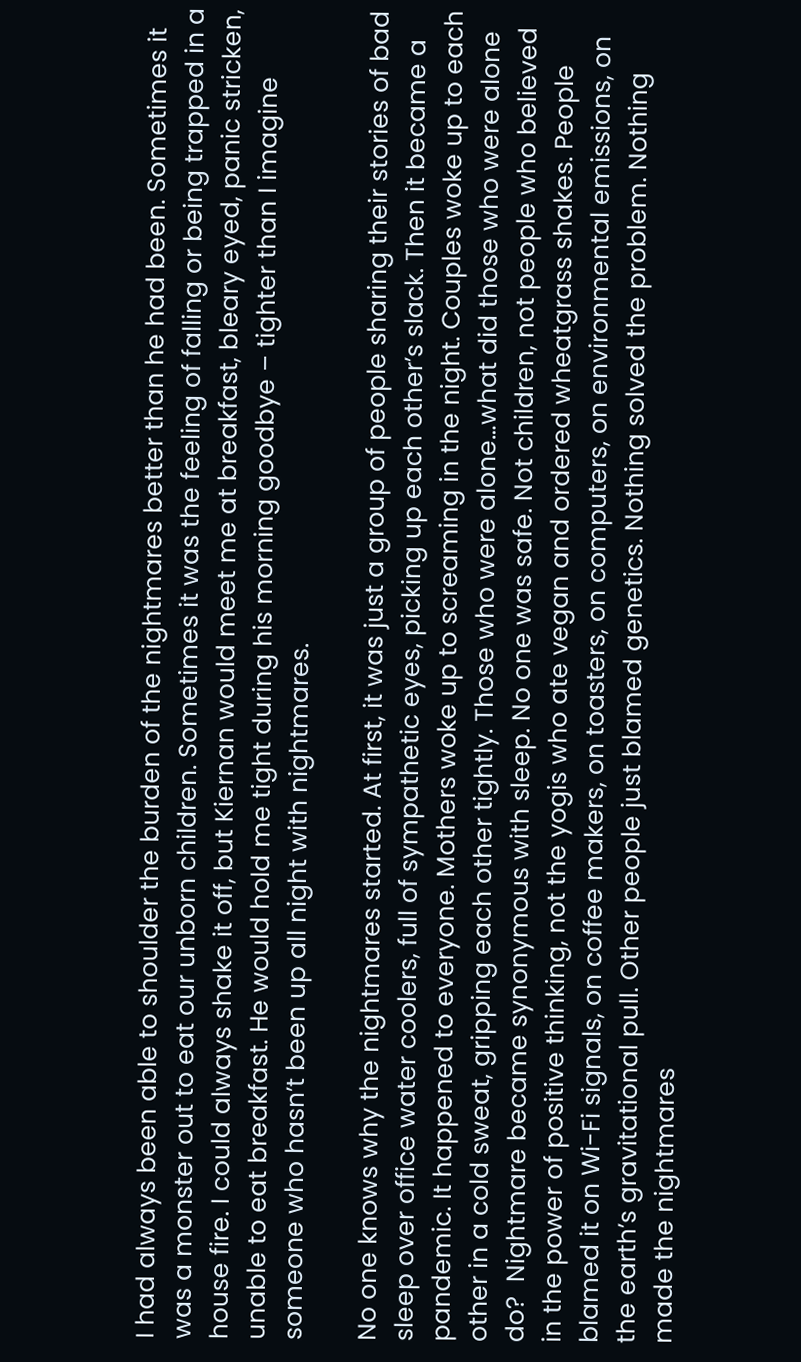I had always been able to shoulder the burden of the nightmares better than he had been. Sometimes it was a monster out to eat our unborn children. Sometimes it was the feeling of falling or being trapped in a house fire. I could always shake it off, but Kiernan would meet me at breakfast, bleary eyed, panic stricken, unable to eat breakfast. He would hold me tight during his morning goodbye – tighter than I imagine someone who hasn’t been up all night with nightmares.

No one knows why the nightmares started. At first, it was just a group of people sharing their stories of bad sleep over office water coolers, full of sympathetic eyes, picking up each other’s slack. Then it became a pandemic. It happened to everyone. Mothers woke up to screaming in the night. Couples woke up to each other in a cold sweat, gripping each other tightly. Those who were alone…what did those who were alone do?  Nightmare became synonymous with sleep. No one was safe. Not children, not people who believed in the power of positive thinking, not the yogis who ate vegan and ordered wheatgrass shakes. People blamed it on Wi-Fi signals, on coffee makers, on toasters, on computers, on environmental emissions, on the earth’s gravitational pull. Other people just blamed genetics. Nothing solved the problem. Nothing made the nightmares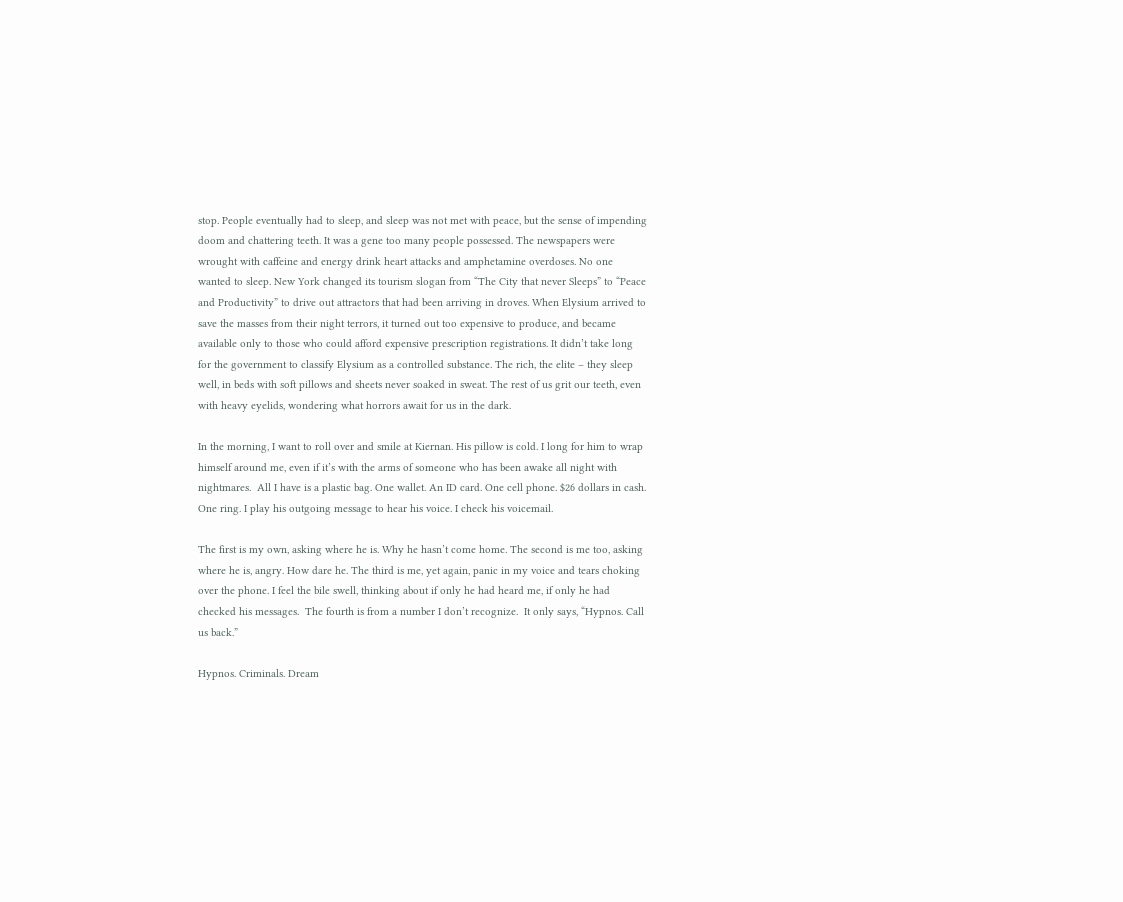stop. People eventually had to sleep, and sleep was not met with peace, but the sense of impending doom and chattering teeth. It was a gene too many people possessed. The newspapers were wrought with caffeine and energy drink heart attacks and amphetamine overdoses. No one wanted to sleep. New York changed its tourism slogan from “The City that never Sleeps” to “Peace and Productivity” to drive out attractors that had been arriving in droves. When Elysium arrived to save the masses from their night terrors, it turned out too expensive to produce, and became available only to those who could afford expensive prescription registrations. It didn’t take long for the government to classify Elysium as a controlled substance. The rich, the elite – they sleep well, in beds with soft pillows and sheets never soaked in sweat. The rest of us grit our teeth, even with heavy eyelids, wondering what horrors await for us in the dark.

In the morning, I want to roll over and smile at Kiernan. His pillow is cold. I long for him to wrap himself around me, even if it’s with the arms of someone who has been awake all night with nightmares.  All I have is a plastic bag. One wallet. An ID card. One cell phone. $26 dollars in cash. One ring. I play his outgoing message to hear his voice. I check his voicemail.

The first is my own, asking where he is. Why he hasn’t come home. The second is me too, asking where he is, angry. How dare he. The third is me, yet again, panic in my voice and tears choking over the phone. I feel the bile swell, thinking about if only he had heard me, if only he had checked his messages.  The fourth is from a number I don’t recognize.  It only says, “Hypnos. Call us back.”

Hypnos. Criminals. Dream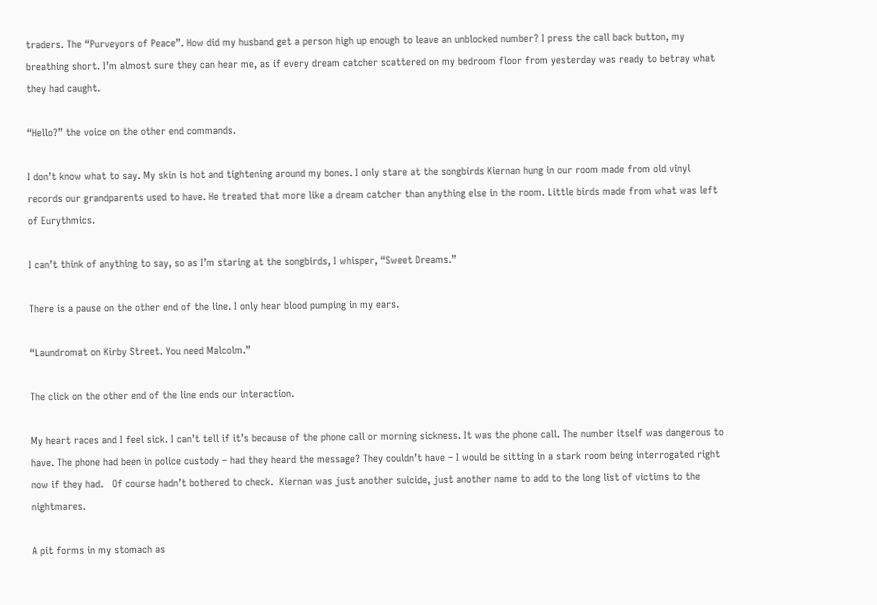traders. The “Purveyors of Peace”. How did my husband get a person high up enough to leave an unblocked number? I press the call back button, my breathing short. I’m almost sure they can hear me, as if every dream catcher scattered on my bedroom floor from yesterday was ready to betray what they had caught.

“Hello?” the voice on the other end commands.

I don’t know what to say. My skin is hot and tightening around my bones. I only stare at the songbirds Kiernan hung in our room made from old vinyl records our grandparents used to have. He treated that more like a dream catcher than anything else in the room. Little birds made from what was left of Eurythmics.

I can’t think of anything to say, so as I’m staring at the songbirds, I whisper, “Sweet Dreams.”

There is a pause on the other end of the line. I only hear blood pumping in my ears.

“Laundromat on Kirby Street. You need Malcolm.”

The click on the other end of the line ends our interaction.

My heart races and I feel sick. I can’t tell if it’s because of the phone call or morning sickness. It was the phone call. The number itself was dangerous to have. The phone had been in police custody – had they heard the message? They couldn’t have – I would be sitting in a stark room being interrogated right now if they had.   Of course hadn’t bothered to check.  Kiernan was just another suicide, just another name to add to the long list of victims to the nightmares.

A pit forms in my stomach as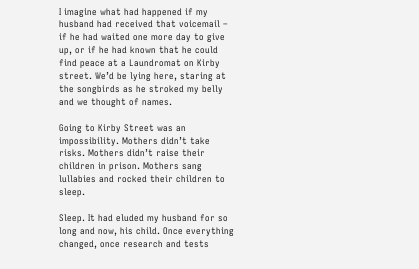I imagine what had happened if my husband had received that voicemail – if he had waited one more day to give up, or if he had known that he could find peace at a Laundromat on Kirby street. We’d be lying here, staring at the songbirds as he stroked my belly and we thought of names.

Going to Kirby Street was an impossibility. Mothers didn’t take risks. Mothers didn’t raise their children in prison. Mothers sang lullabies and rocked their children to sleep.

Sleep. It had eluded my husband for so long and now, his child. Once everything changed, once research and tests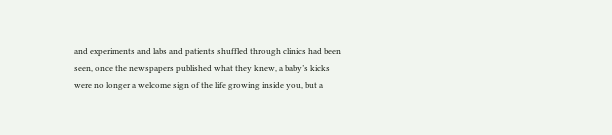and experiments and labs and patients shuffled through clinics had been seen, once the newspapers published what they knew, a baby’s kicks were no longer a welcome sign of the life growing inside you, but a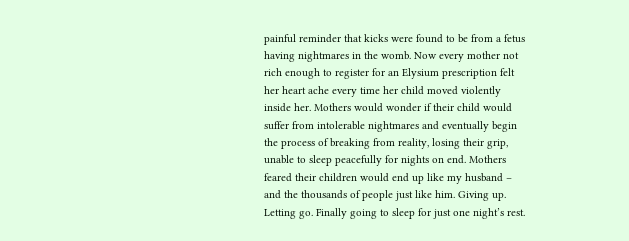painful reminder that kicks were found to be from a fetus having nightmares in the womb. Now every mother not rich enough to register for an Elysium prescription felt her heart ache every time her child moved violently inside her. Mothers would wonder if their child would suffer from intolerable nightmares and eventually begin the process of breaking from reality, losing their grip, unable to sleep peacefully for nights on end. Mothers feared their children would end up like my husband – and the thousands of people just like him. Giving up. Letting go. Finally going to sleep for just one night’s rest.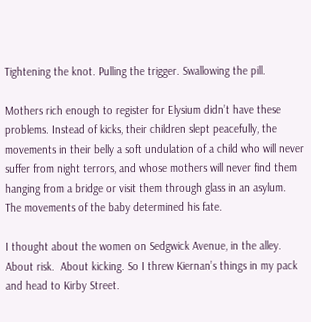Tightening the knot. Pulling the trigger. Swallowing the pill.

Mothers rich enough to register for Elysium didn’t have these problems. Instead of kicks, their children slept peacefully, the movements in their belly a soft undulation of a child who will never suffer from night terrors, and whose mothers will never find them hanging from a bridge or visit them through glass in an asylum.   The movements of the baby determined his fate.

I thought about the women on Sedgwick Avenue, in the alley.  About risk.  About kicking. So I threw Kiernan’s things in my pack and head to Kirby Street.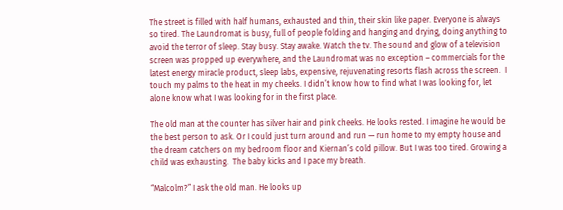The street is filled with half humans, exhausted and thin, their skin like paper. Everyone is always so tired. The Laundromat is busy, full of people folding and hanging and drying, doing anything to avoid the terror of sleep. Stay busy. Stay awake. Watch the tv. The sound and glow of a television screen was propped up everywhere, and the Laundromat was no exception – commercials for the latest energy miracle product, sleep labs, expensive, rejuvenating resorts flash across the screen.  I touch my palms to the heat in my cheeks. I didn’t know how to find what I was looking for, let alone know what I was looking for in the first place.

The old man at the counter has silver hair and pink cheeks. He looks rested. I imagine he would be the best person to ask. Or I could just turn around and run — run home to my empty house and the dream catchers on my bedroom floor and Kiernan’s cold pillow. But I was too tired. Growing a child was exhausting.  The baby kicks and I pace my breath.

“Malcolm?” I ask the old man. He looks up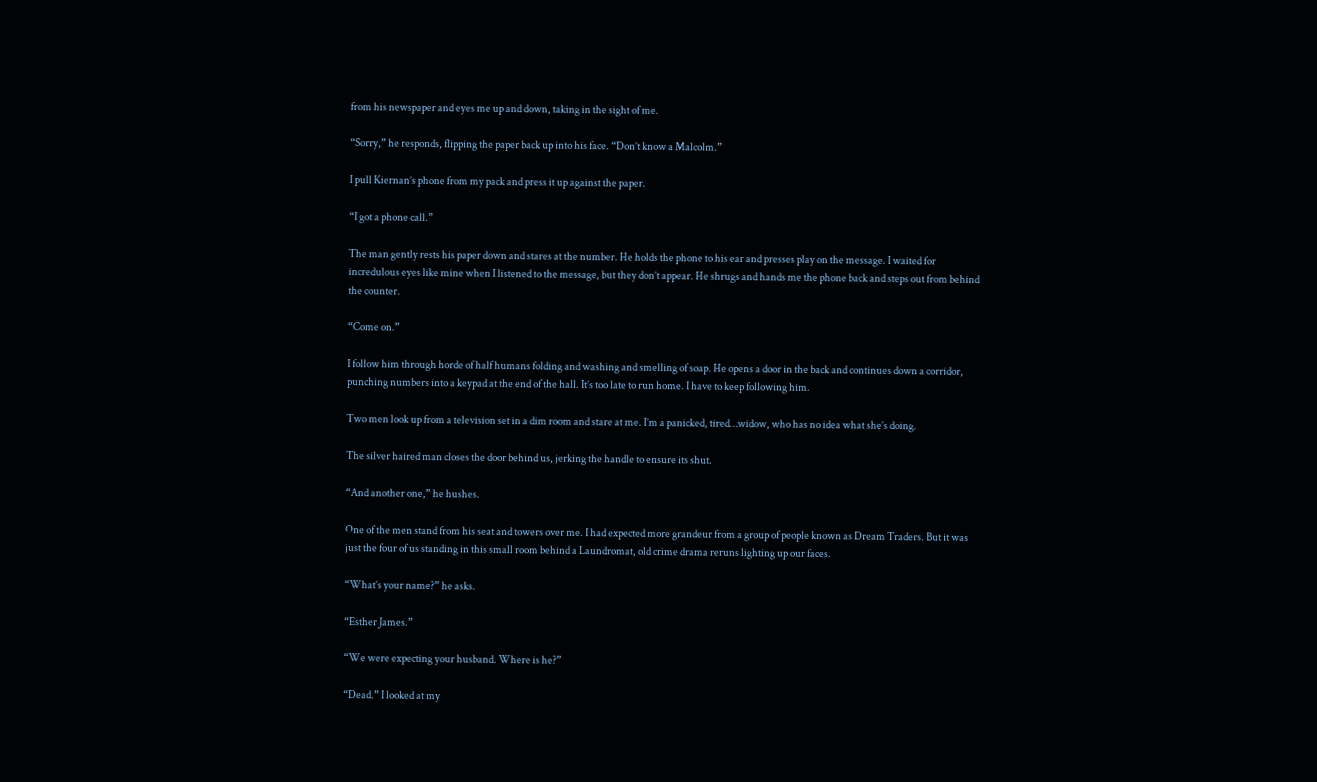from his newspaper and eyes me up and down, taking in the sight of me.

“Sorry,” he responds, flipping the paper back up into his face. “Don’t know a Malcolm.”

I pull Kiernan’s phone from my pack and press it up against the paper.

“I got a phone call.”

The man gently rests his paper down and stares at the number. He holds the phone to his ear and presses play on the message. I waited for incredulous eyes like mine when I listened to the message, but they don’t appear. He shrugs and hands me the phone back and steps out from behind the counter.

“Come on.”

I follow him through horde of half humans folding and washing and smelling of soap. He opens a door in the back and continues down a corridor, punching numbers into a keypad at the end of the hall. It’s too late to run home. I have to keep following him.

Two men look up from a television set in a dim room and stare at me. I’m a panicked, tired…widow, who has no idea what she’s doing.

The silver haired man closes the door behind us, jerking the handle to ensure its shut.

“And another one,” he hushes.

One of the men stand from his seat and towers over me. I had expected more grandeur from a group of people known as Dream Traders. But it was just the four of us standing in this small room behind a Laundromat, old crime drama reruns lighting up our faces.

“What’s your name?” he asks.

“Esther James.”

“We were expecting your husband. Where is he?”

“Dead.” I looked at my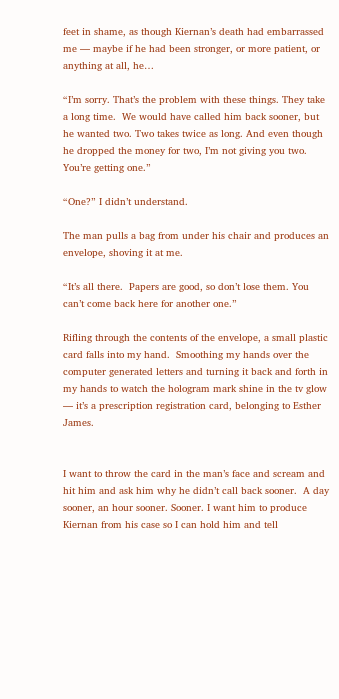feet in shame, as though Kiernan’s death had embarrassed me — maybe if he had been stronger, or more patient, or anything at all, he…

“I’m sorry. That’s the problem with these things. They take a long time.  We would have called him back sooner, but he wanted two. Two takes twice as long. And even though he dropped the money for two, I’m not giving you two. You’re getting one.”

“One?” I didn’t understand.

The man pulls a bag from under his chair and produces an envelope, shoving it at me.

“It’s all there.  Papers are good, so don’t lose them. You can’t come back here for another one.”

Rifling through the contents of the envelope, a small plastic card falls into my hand.  Smoothing my hands over the computer generated letters and turning it back and forth in my hands to watch the hologram mark shine in the tv glow — it’s a prescription registration card, belonging to Esther James.


I want to throw the card in the man’s face and scream and hit him and ask him why he didn’t call back sooner.  A day sooner, an hour sooner. Sooner. I want him to produce Kiernan from his case so I can hold him and tell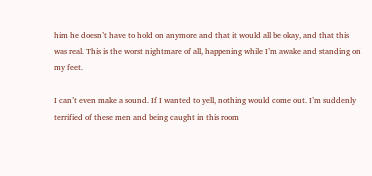him he doesn’t have to hold on anymore and that it would all be okay, and that this was real. This is the worst nightmare of all, happening while I’m awake and standing on my feet.

I can’t even make a sound. If I wanted to yell, nothing would come out. I’m suddenly terrified of these men and being caught in this room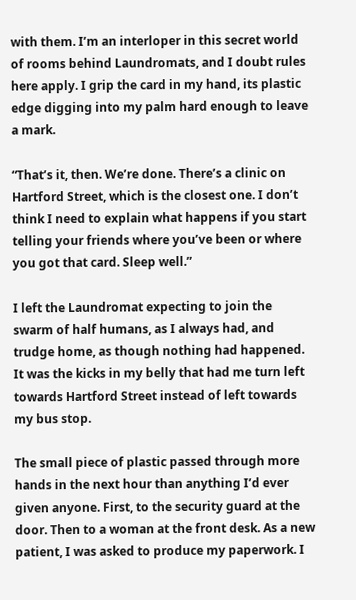with them. I’m an interloper in this secret world of rooms behind Laundromats, and I doubt rules here apply. I grip the card in my hand, its plastic edge digging into my palm hard enough to leave a mark.

“That’s it, then. We’re done. There’s a clinic on Hartford Street, which is the closest one. I don’t think I need to explain what happens if you start telling your friends where you’ve been or where you got that card. Sleep well.”

I left the Laundromat expecting to join the swarm of half humans, as I always had, and trudge home, as though nothing had happened.  It was the kicks in my belly that had me turn left towards Hartford Street instead of left towards my bus stop.

The small piece of plastic passed through more hands in the next hour than anything I’d ever given anyone. First, to the security guard at the door. Then to a woman at the front desk. As a new patient, I was asked to produce my paperwork. I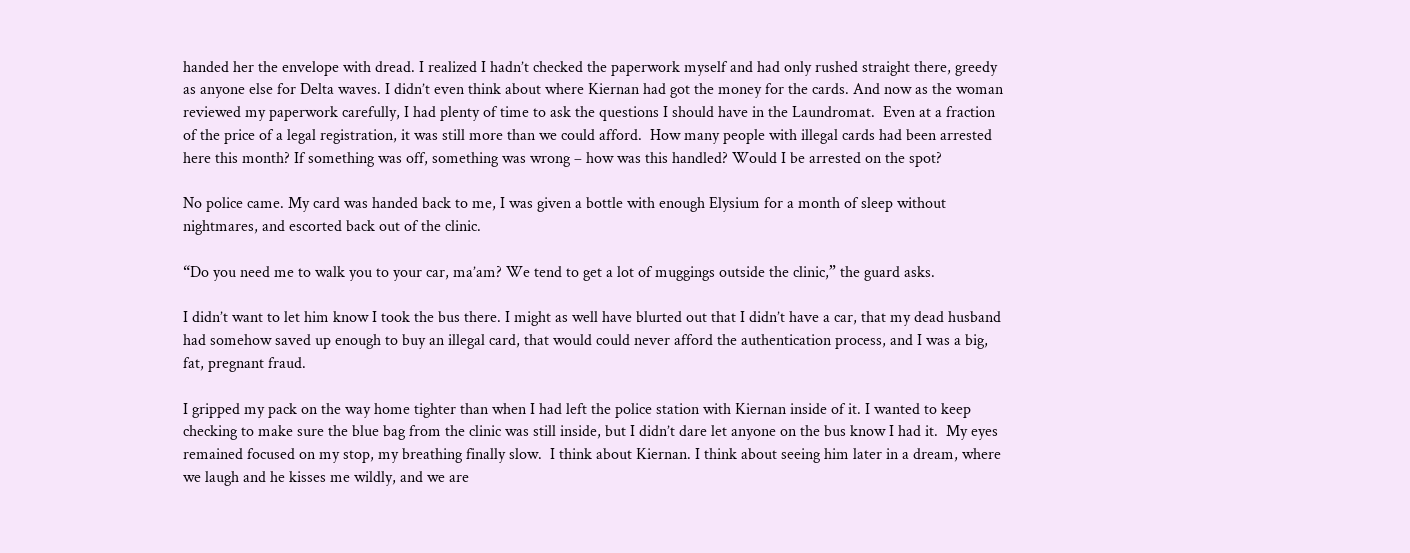handed her the envelope with dread. I realized I hadn’t checked the paperwork myself and had only rushed straight there, greedy as anyone else for Delta waves. I didn’t even think about where Kiernan had got the money for the cards. And now as the woman reviewed my paperwork carefully, I had plenty of time to ask the questions I should have in the Laundromat.  Even at a fraction of the price of a legal registration, it was still more than we could afford.  How many people with illegal cards had been arrested here this month? If something was off, something was wrong – how was this handled? Would I be arrested on the spot?

No police came. My card was handed back to me, I was given a bottle with enough Elysium for a month of sleep without nightmares, and escorted back out of the clinic.

“Do you need me to walk you to your car, ma’am? We tend to get a lot of muggings outside the clinic,” the guard asks.

I didn’t want to let him know I took the bus there. I might as well have blurted out that I didn’t have a car, that my dead husband had somehow saved up enough to buy an illegal card, that would could never afford the authentication process, and I was a big, fat, pregnant fraud.

I gripped my pack on the way home tighter than when I had left the police station with Kiernan inside of it. I wanted to keep checking to make sure the blue bag from the clinic was still inside, but I didn’t dare let anyone on the bus know I had it.  My eyes remained focused on my stop, my breathing finally slow.  I think about Kiernan. I think about seeing him later in a dream, where we laugh and he kisses me wildly, and we are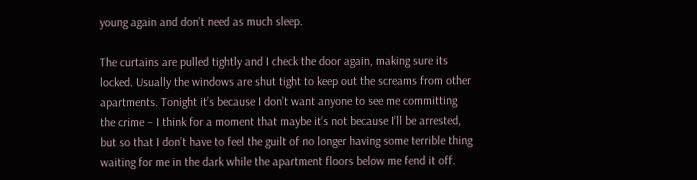young again and don’t need as much sleep.

The curtains are pulled tightly and I check the door again, making sure its locked. Usually the windows are shut tight to keep out the screams from other apartments. Tonight it’s because I don’t want anyone to see me committing the crime – I think for a moment that maybe it’s not because I’ll be arrested, but so that I don’t have to feel the guilt of no longer having some terrible thing waiting for me in the dark while the apartment floors below me fend it off.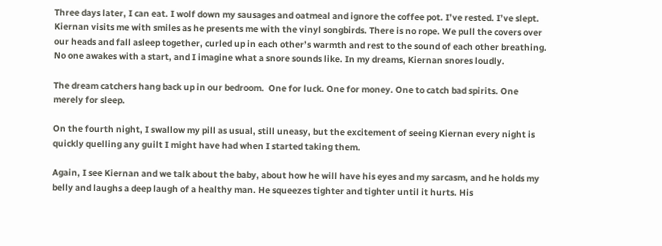Three days later, I can eat. I wolf down my sausages and oatmeal and ignore the coffee pot. I’ve rested. I’ve slept. Kiernan visits me with smiles as he presents me with the vinyl songbirds. There is no rope. We pull the covers over our heads and fall asleep together, curled up in each other’s warmth and rest to the sound of each other breathing. No one awakes with a start, and I imagine what a snore sounds like. In my dreams, Kiernan snores loudly.

The dream catchers hang back up in our bedroom.  One for luck. One for money. One to catch bad spirits. One merely for sleep.

On the fourth night, I swallow my pill as usual, still uneasy, but the excitement of seeing Kiernan every night is quickly quelling any guilt I might have had when I started taking them.

Again, I see Kiernan and we talk about the baby, about how he will have his eyes and my sarcasm, and he holds my belly and laughs a deep laugh of a healthy man. He squeezes tighter and tighter until it hurts. His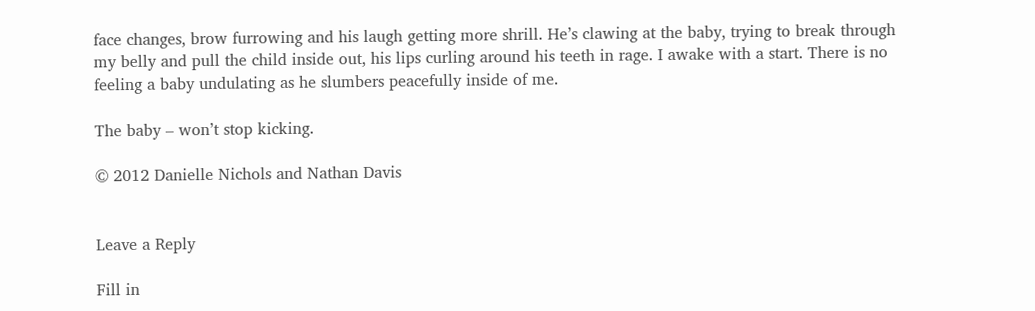face changes, brow furrowing and his laugh getting more shrill. He’s clawing at the baby, trying to break through my belly and pull the child inside out, his lips curling around his teeth in rage. I awake with a start. There is no feeling a baby undulating as he slumbers peacefully inside of me.

The baby – won’t stop kicking.

© 2012 Danielle Nichols and Nathan Davis


Leave a Reply

Fill in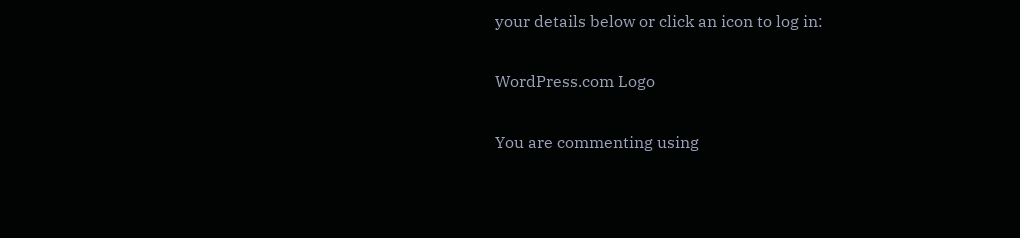your details below or click an icon to log in:

WordPress.com Logo

You are commenting using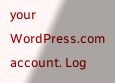your WordPress.com account. Log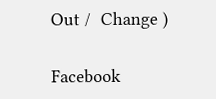Out /  Change )

Facebook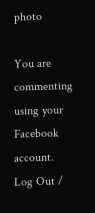photo

You are commenting using your Facebook account. Log Out /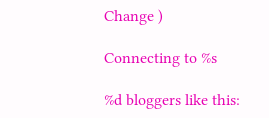Change )

Connecting to %s

%d bloggers like this: